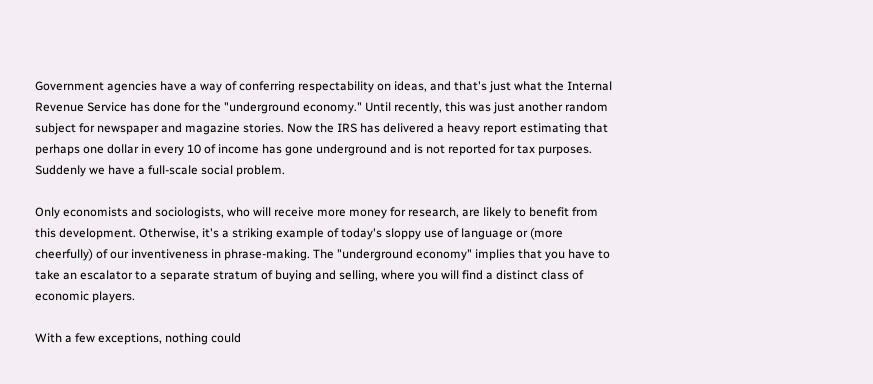Government agencies have a way of conferring respectability on ideas, and that's just what the Internal Revenue Service has done for the "underground economy." Until recently, this was just another random subject for newspaper and magazine stories. Now the IRS has delivered a heavy report estimating that perhaps one dollar in every 10 of income has gone underground and is not reported for tax purposes. Suddenly we have a full-scale social problem.

Only economists and sociologists, who will receive more money for research, are likely to benefit from this development. Otherwise, it's a striking example of today's sloppy use of language or (more cheerfully) of our inventiveness in phrase-making. The "underground economy" implies that you have to take an escalator to a separate stratum of buying and selling, where you will find a distinct class of economic players.

With a few exceptions, nothing could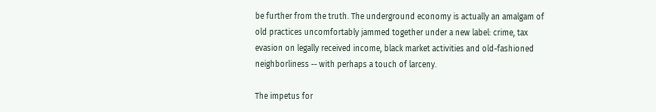be further from the truth. The underground economy is actually an amalgam of old practices uncomfortably jammed together under a new label: crime, tax evasion on legally received income, black market activities and old-fashioned neighborliness -- with perhaps a touch of larceny.

The impetus for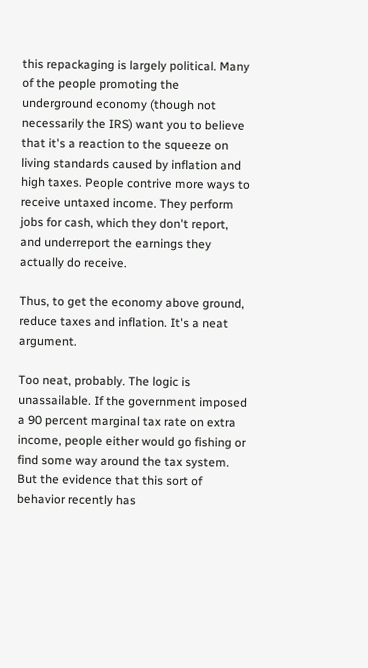this repackaging is largely political. Many of the people promoting the underground economy (though not necessarily the IRS) want you to believe that it's a reaction to the squeeze on living standards caused by inflation and high taxes. People contrive more ways to receive untaxed income. They perform jobs for cash, which they don't report, and underreport the earnings they actually do receive.

Thus, to get the economy above ground, reduce taxes and inflation. It's a neat argument.

Too neat, probably. The logic is unassailable. If the government imposed a 90 percent marginal tax rate on extra income, people either would go fishing or find some way around the tax system. But the evidence that this sort of behavior recently has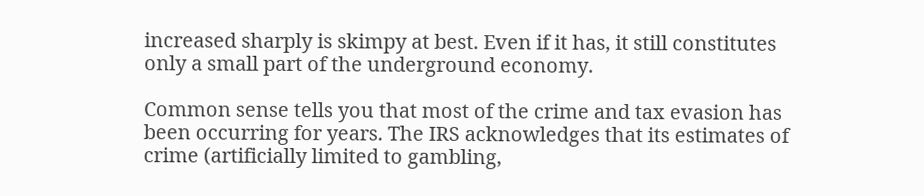increased sharply is skimpy at best. Even if it has, it still constitutes only a small part of the underground economy.

Common sense tells you that most of the crime and tax evasion has been occurring for years. The IRS acknowledges that its estimates of crime (artificially limited to gambling,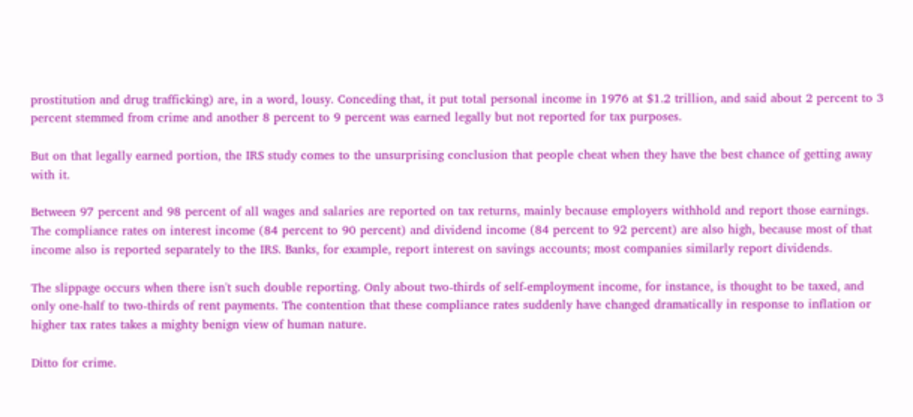prostitution and drug trafficking) are, in a word, lousy. Conceding that, it put total personal income in 1976 at $1.2 trillion, and said about 2 percent to 3 percent stemmed from crime and another 8 percent to 9 percent was earned legally but not reported for tax purposes.

But on that legally earned portion, the IRS study comes to the unsurprising conclusion that people cheat when they have the best chance of getting away with it.

Between 97 percent and 98 percent of all wages and salaries are reported on tax returns, mainly because employers withhold and report those earnings. The compliance rates on interest income (84 percent to 90 percent) and dividend income (84 percent to 92 percent) are also high, because most of that income also is reported separately to the IRS. Banks, for example, report interest on savings accounts; most companies similarly report dividends.

The slippage occurs when there isn't such double reporting. Only about two-thirds of self-employment income, for instance, is thought to be taxed, and only one-half to two-thirds of rent payments. The contention that these compliance rates suddenly have changed dramatically in response to inflation or higher tax rates takes a mighty benign view of human nature.

Ditto for crime.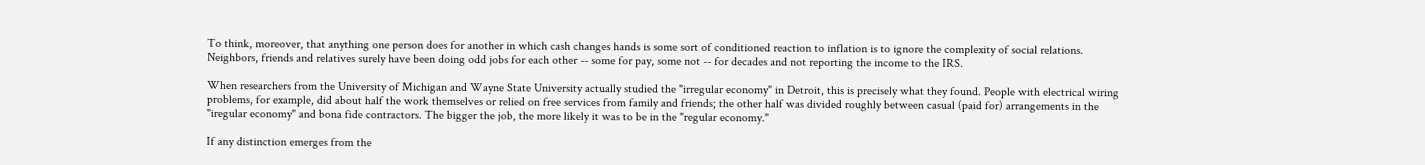To think, moreover, that anything one person does for another in which cash changes hands is some sort of conditioned reaction to inflation is to ignore the complexity of social relations. Neighbors, friends and relatives surely have been doing odd jobs for each other -- some for pay, some not -- for decades and not reporting the income to the IRS.

When researchers from the University of Michigan and Wayne State University actually studied the "irregular economy" in Detroit, this is precisely what they found. People with electrical wiring problems, for example, did about half the work themselves or relied on free services from family and friends; the other half was divided roughly between casual (paid for) arrangements in the "iregular economy" and bona fide contractors. The bigger the job, the more likely it was to be in the "regular economy."

If any distinction emerges from the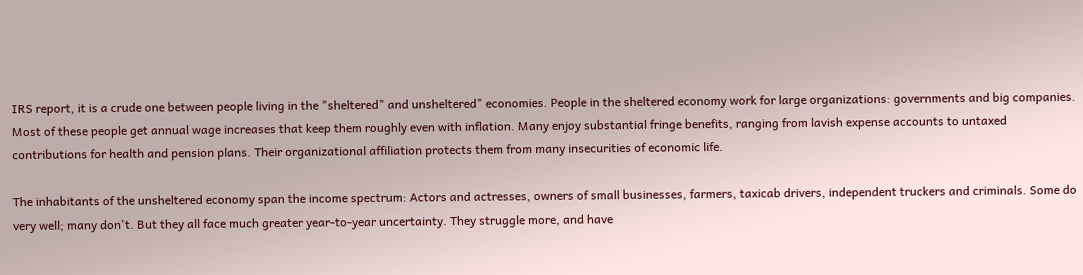IRS report, it is a crude one between people living in the "sheltered" and unsheltered" economies. People in the sheltered economy work for large organizations: governments and big companies. Most of these people get annual wage increases that keep them roughly even with inflation. Many enjoy substantial fringe benefits, ranging from lavish expense accounts to untaxed contributions for health and pension plans. Their organizational affiliation protects them from many insecurities of economic life.

The inhabitants of the unsheltered economy span the income spectrum: Actors and actresses, owners of small businesses, farmers, taxicab drivers, independent truckers and criminals. Some do very well; many don't. But they all face much greater year-to-year uncertainty. They struggle more, and have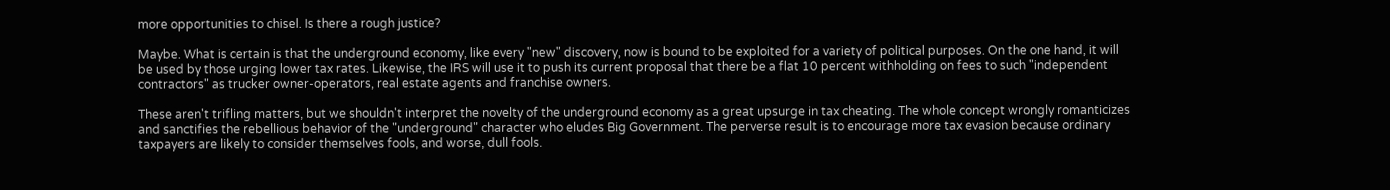more opportunities to chisel. Is there a rough justice?

Maybe. What is certain is that the underground economy, like every "new" discovery, now is bound to be exploited for a variety of political purposes. On the one hand, it will be used by those urging lower tax rates. Likewise, the IRS will use it to push its current proposal that there be a flat 10 percent withholding on fees to such "independent contractors" as trucker owner-operators, real estate agents and franchise owners.

These aren't trifling matters, but we shouldn't interpret the novelty of the underground economy as a great upsurge in tax cheating. The whole concept wrongly romanticizes and sanctifies the rebellious behavior of the "underground" character who eludes Big Government. The perverse result is to encourage more tax evasion because ordinary taxpayers are likely to consider themselves fools, and worse, dull fools.